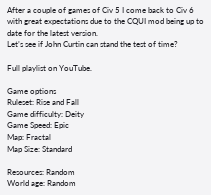After a couple of games of Civ 5 I come back to Civ 6 with great expectations due to the CQUI mod being up to date for the latest version.
Let’s see if John Curtin can stand the test of time?

Full playlist on YouTube.

Game options
Ruleset: Rise and Fall
Game difficulty: Deity
Game Speed: Epic
Map: Fractal
Map Size: Standard

Resources: Random
World age: Random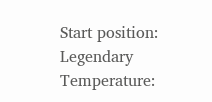Start position: Legendary
Temperature: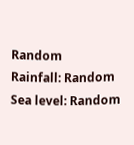Random
Rainfall: Random
Sea level: Random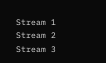Stream 1
Stream 2
Stream 3